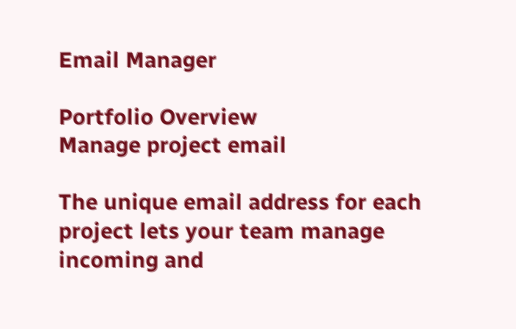Email Manager

Portfolio Overview
Manage project email

The unique email address for each project lets your team manage incoming and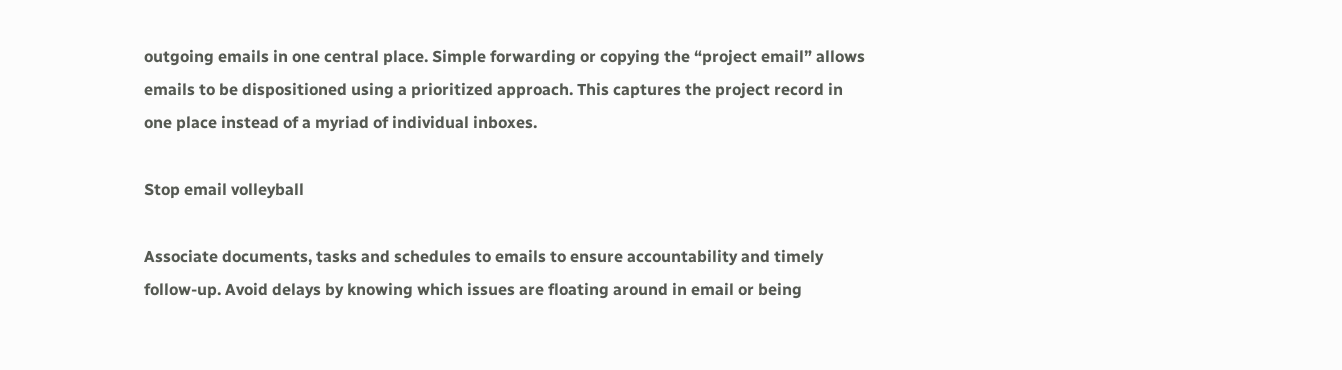outgoing emails in one central place. Simple forwarding or copying the “project email” allows emails to be dispositioned using a prioritized approach. This captures the project record in one place instead of a myriad of individual inboxes.

Stop email volleyball

Associate documents, tasks and schedules to emails to ensure accountability and timely follow-up. Avoid delays by knowing which issues are floating around in email or being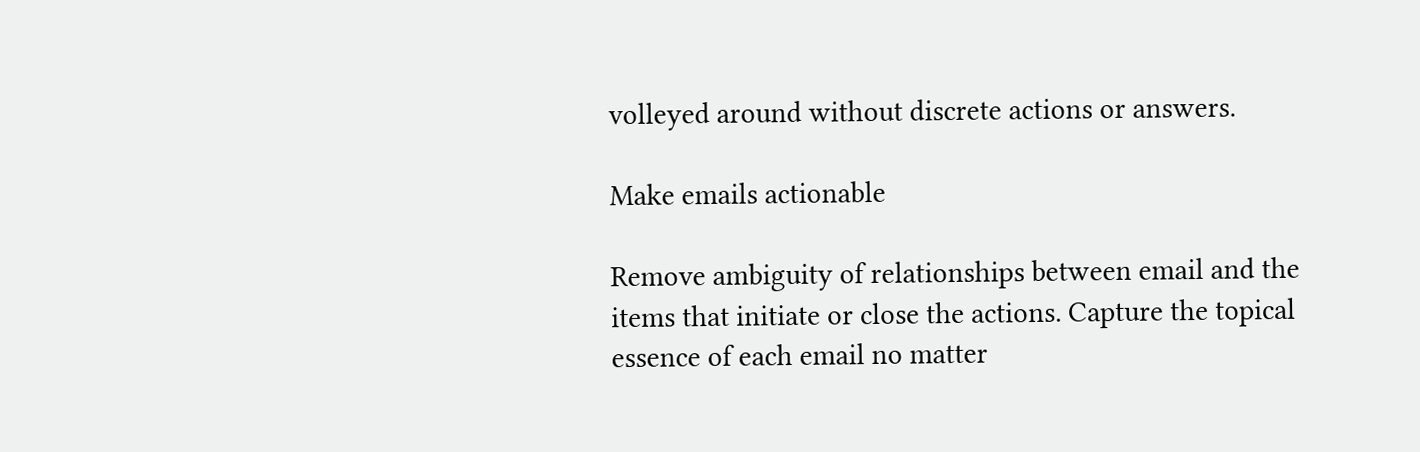volleyed around without discrete actions or answers.

Make emails actionable

Remove ambiguity of relationships between email and the items that initiate or close the actions. Capture the topical essence of each email no matter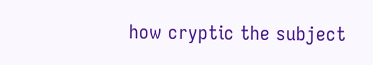how cryptic the subject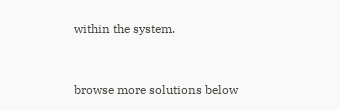within the system.


browse more solutions below